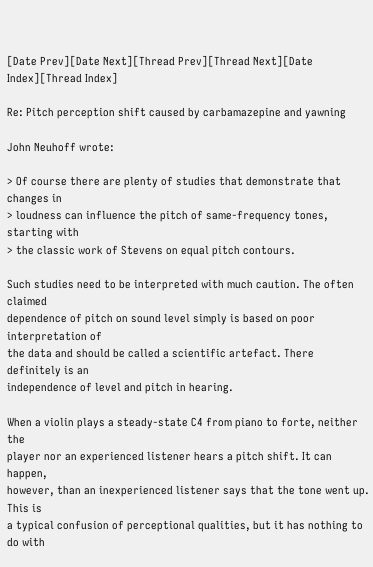[Date Prev][Date Next][Thread Prev][Thread Next][Date Index][Thread Index]

Re: Pitch perception shift caused by carbamazepine and yawning

John Neuhoff wrote:

> Of course there are plenty of studies that demonstrate that changes in
> loudness can influence the pitch of same-frequency tones, starting with
> the classic work of Stevens on equal pitch contours.

Such studies need to be interpreted with much caution. The often claimed
dependence of pitch on sound level simply is based on poor interpretation of
the data and should be called a scientific artefact. There definitely is an
independence of level and pitch in hearing.

When a violin plays a steady-state C4 from piano to forte, neither the
player nor an experienced listener hears a pitch shift. It can happen,
however, than an inexperienced listener says that the tone went up. This is
a typical confusion of perceptional qualities, but it has nothing to do with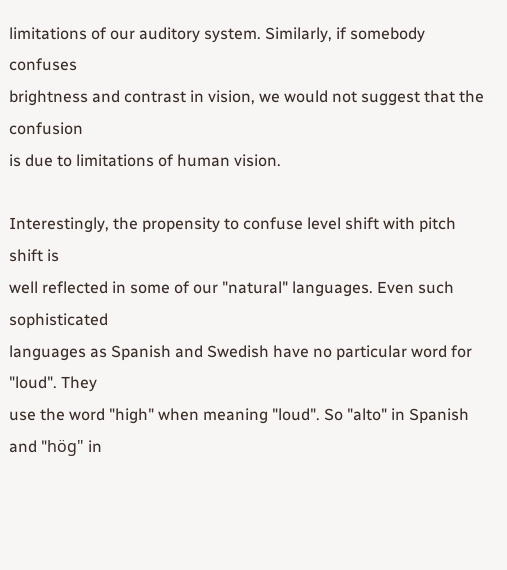limitations of our auditory system. Similarly, if somebody confuses
brightness and contrast in vision, we would not suggest that the confusion
is due to limitations of human vision.

Interestingly, the propensity to confuse level shift with pitch shift is
well reflected in some of our "natural" languages. Even such sophisticated
languages as Spanish and Swedish have no particular word for "loud". They
use the word "high" when meaning "loud". So "alto" in Spanish and "hög" in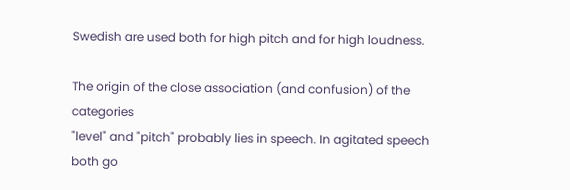Swedish are used both for high pitch and for high loudness.

The origin of the close association (and confusion) of the categories
"level" and "pitch" probably lies in speech. In agitated speech both go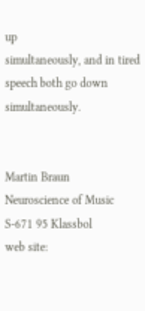up
simultaneously, and in tired speech both go down simultaneously.


Martin Braun
Neuroscience of Music
S-671 95 Klassbol
web site: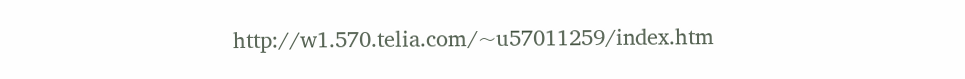http://w1.570.telia.com/~u57011259/index.htm